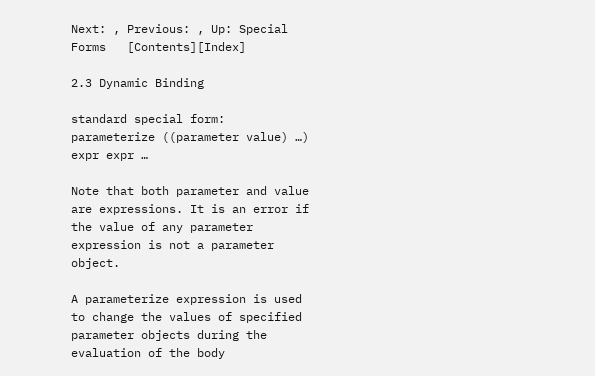Next: , Previous: , Up: Special Forms   [Contents][Index]

2.3 Dynamic Binding

standard special form: parameterize ((parameter value) …) expr expr …

Note that both parameter and value are expressions. It is an error if the value of any parameter expression is not a parameter object.

A parameterize expression is used to change the values of specified parameter objects during the evaluation of the body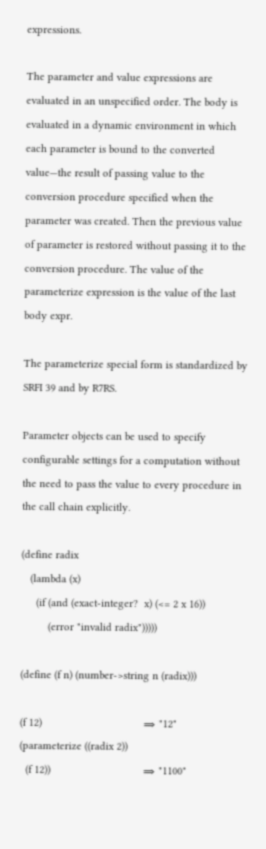expressions.

The parameter and value expressions are evaluated in an unspecified order. The body is evaluated in a dynamic environment in which each parameter is bound to the converted value—the result of passing value to the conversion procedure specified when the parameter was created. Then the previous value of parameter is restored without passing it to the conversion procedure. The value of the parameterize expression is the value of the last body expr.

The parameterize special form is standardized by SRFI 39 and by R7RS.

Parameter objects can be used to specify configurable settings for a computation without the need to pass the value to every procedure in the call chain explicitly.

(define radix
   (lambda (x)
     (if (and (exact-integer?  x) (<= 2 x 16))
         (error "invalid radix")))))

(define (f n) (number->string n (radix)))

(f 12)                                  ⇒ "12"
(parameterize ((radix 2))
  (f 12))                               ⇒ "1100"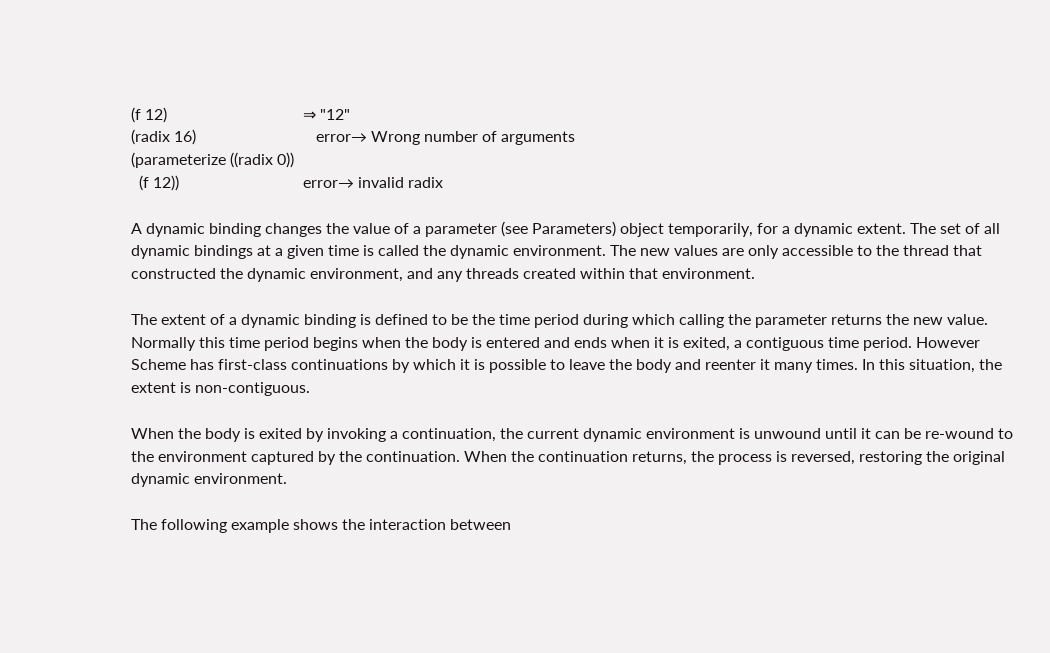(f 12)                                  ⇒ "12"
(radix 16)                              error→ Wrong number of arguments
(parameterize ((radix 0))
  (f 12))                               error→ invalid radix

A dynamic binding changes the value of a parameter (see Parameters) object temporarily, for a dynamic extent. The set of all dynamic bindings at a given time is called the dynamic environment. The new values are only accessible to the thread that constructed the dynamic environment, and any threads created within that environment.

The extent of a dynamic binding is defined to be the time period during which calling the parameter returns the new value. Normally this time period begins when the body is entered and ends when it is exited, a contiguous time period. However Scheme has first-class continuations by which it is possible to leave the body and reenter it many times. In this situation, the extent is non-contiguous.

When the body is exited by invoking a continuation, the current dynamic environment is unwound until it can be re-wound to the environment captured by the continuation. When the continuation returns, the process is reversed, restoring the original dynamic environment.

The following example shows the interaction between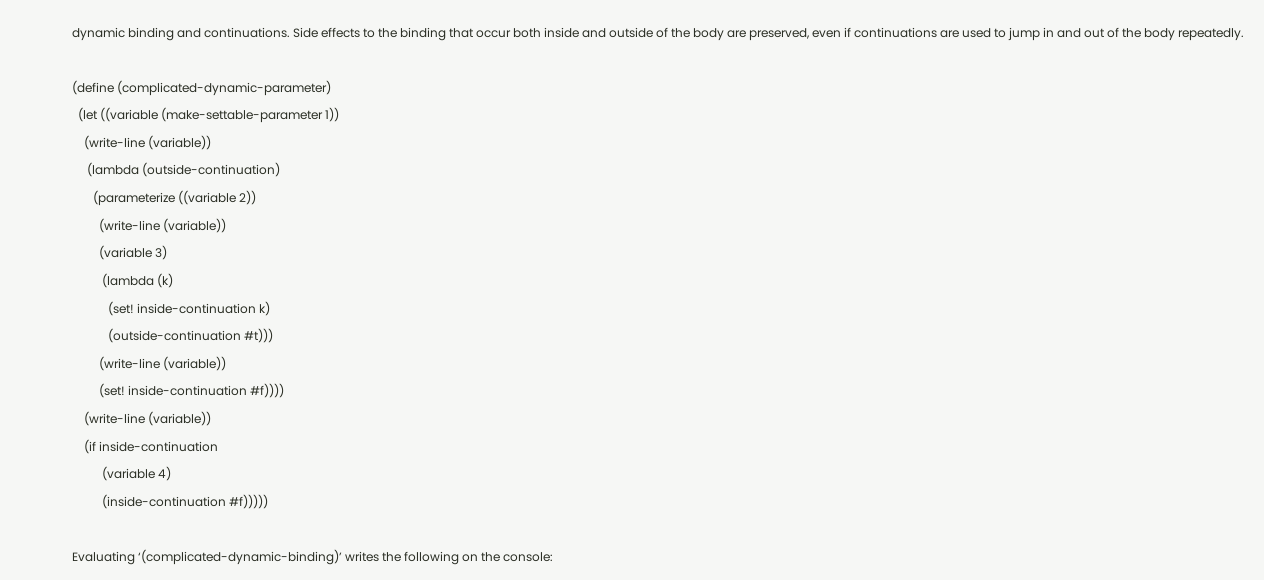dynamic binding and continuations. Side effects to the binding that occur both inside and outside of the body are preserved, even if continuations are used to jump in and out of the body repeatedly.

(define (complicated-dynamic-parameter)
  (let ((variable (make-settable-parameter 1))
    (write-line (variable))
     (lambda (outside-continuation)
       (parameterize ((variable 2))
         (write-line (variable))
         (variable 3)
          (lambda (k)
            (set! inside-continuation k)
            (outside-continuation #t)))
         (write-line (variable))
         (set! inside-continuation #f))))
    (write-line (variable))
    (if inside-continuation
          (variable 4)
          (inside-continuation #f)))))

Evaluating ‘(complicated-dynamic-binding)’ writes the following on the console: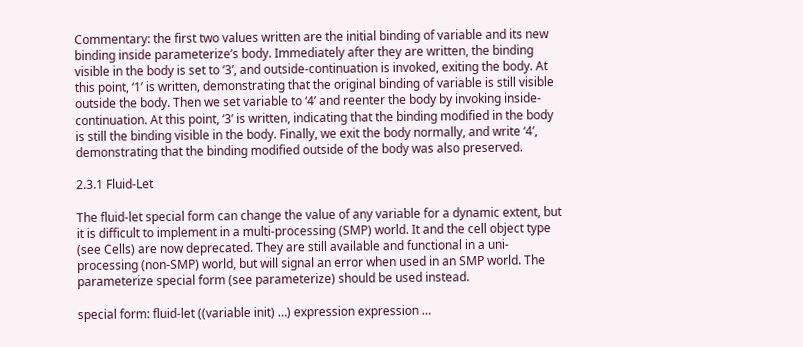Commentary: the first two values written are the initial binding of variable and its new binding inside parameterize’s body. Immediately after they are written, the binding visible in the body is set to ‘3’, and outside-continuation is invoked, exiting the body. At this point, ‘1’ is written, demonstrating that the original binding of variable is still visible outside the body. Then we set variable to ‘4’ and reenter the body by invoking inside-continuation. At this point, ‘3’ is written, indicating that the binding modified in the body is still the binding visible in the body. Finally, we exit the body normally, and write ‘4’, demonstrating that the binding modified outside of the body was also preserved.

2.3.1 Fluid-Let

The fluid-let special form can change the value of any variable for a dynamic extent, but it is difficult to implement in a multi-processing (SMP) world. It and the cell object type (see Cells) are now deprecated. They are still available and functional in a uni-processing (non-SMP) world, but will signal an error when used in an SMP world. The parameterize special form (see parameterize) should be used instead.

special form: fluid-let ((variable init) …) expression expression …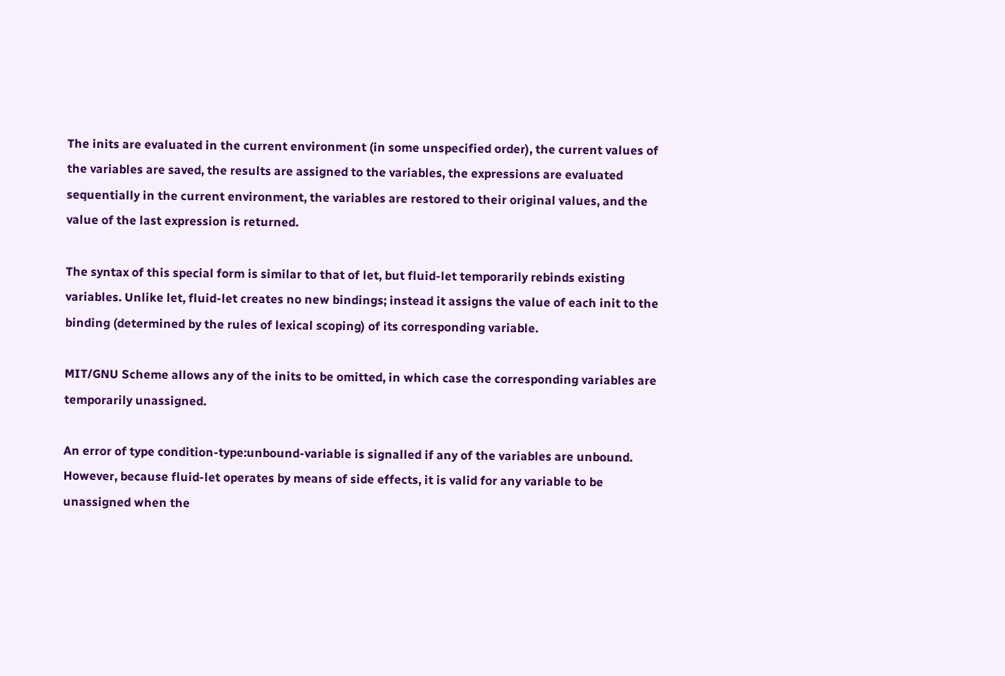The inits are evaluated in the current environment (in some unspecified order), the current values of the variables are saved, the results are assigned to the variables, the expressions are evaluated sequentially in the current environment, the variables are restored to their original values, and the value of the last expression is returned.

The syntax of this special form is similar to that of let, but fluid-let temporarily rebinds existing variables. Unlike let, fluid-let creates no new bindings; instead it assigns the value of each init to the binding (determined by the rules of lexical scoping) of its corresponding variable.

MIT/GNU Scheme allows any of the inits to be omitted, in which case the corresponding variables are temporarily unassigned.

An error of type condition-type:unbound-variable is signalled if any of the variables are unbound. However, because fluid-let operates by means of side effects, it is valid for any variable to be unassigned when the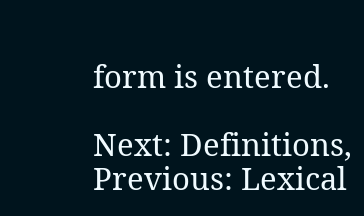form is entered.

Next: Definitions, Previous: Lexical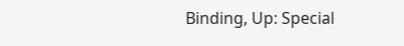Binding, Up: Special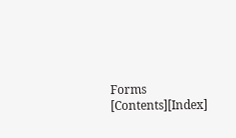Forms   [Contents][Index]